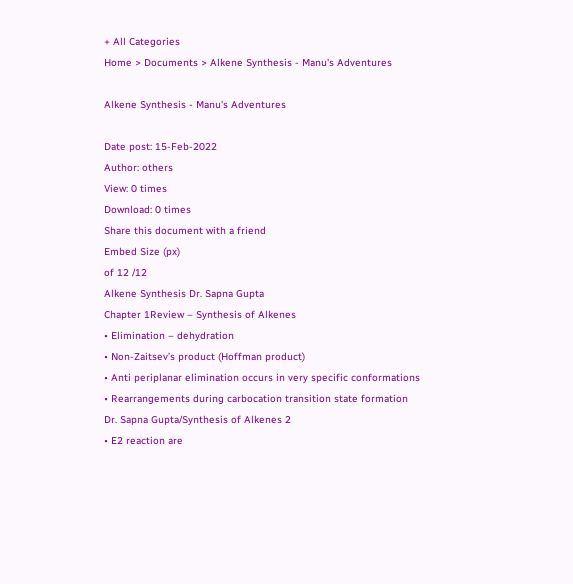+ All Categories
Home > Documents > Alkene Synthesis - Manu's Adventures

Alkene Synthesis - Manu's Adventures

Date post: 15-Feb-2022
Author: others
View: 0 times
Download: 0 times
Share this document with a friend
Embed Size (px)
of 12 /12
Alkene Synthesis Dr. Sapna Gupta
Chapter 1Review – Synthesis of Alkenes
• Elimination – dehydration
• Non-Zaitsev’s product (Hoffman product)
• Anti periplanar elimination occurs in very specific conformations
• Rearrangements during carbocation transition state formation
Dr. Sapna Gupta/Synthesis of Alkenes 2
• E2 reaction are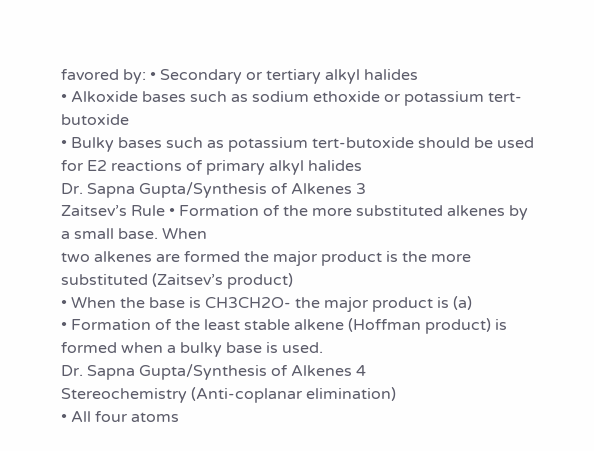favored by: • Secondary or tertiary alkyl halides
• Alkoxide bases such as sodium ethoxide or potassium tert- butoxide
• Bulky bases such as potassium tert-butoxide should be used for E2 reactions of primary alkyl halides
Dr. Sapna Gupta/Synthesis of Alkenes 3
Zaitsev’s Rule • Formation of the more substituted alkenes by a small base. When
two alkenes are formed the major product is the more substituted (Zaitsev’s product)
• When the base is CH3CH2O- the major product is (a)
• Formation of the least stable alkene (Hoffman product) is formed when a bulky base is used.
Dr. Sapna Gupta/Synthesis of Alkenes 4
Stereochemistry (Anti-coplanar elimination)
• All four atoms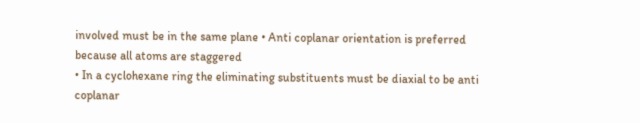involved must be in the same plane • Anti coplanar orientation is preferred because all atoms are staggered
• In a cyclohexane ring the eliminating substituents must be diaxial to be anti coplanar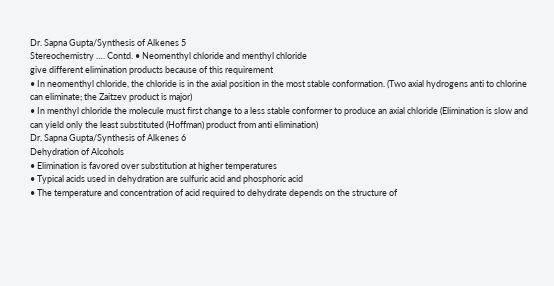Dr. Sapna Gupta/Synthesis of Alkenes 5
Stereochemistry …. Contd. • Neomenthyl chloride and menthyl chloride
give different elimination products because of this requirement
• In neomenthyl chloride, the chloride is in the axial position in the most stable conformation. (Two axial hydrogens anti to chlorine can eliminate; the Zaitzev product is major)
• In menthyl chloride the molecule must first change to a less stable conformer to produce an axial chloride (Elimination is slow and can yield only the least substituted (Hoffman) product from anti elimination)
Dr. Sapna Gupta/Synthesis of Alkenes 6
Dehydration of Alcohols
• Elimination is favored over substitution at higher temperatures
• Typical acids used in dehydration are sulfuric acid and phosphoric acid
• The temperature and concentration of acid required to dehydrate depends on the structure of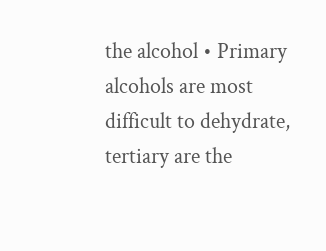the alcohol • Primary alcohols are most difficult to dehydrate, tertiary are the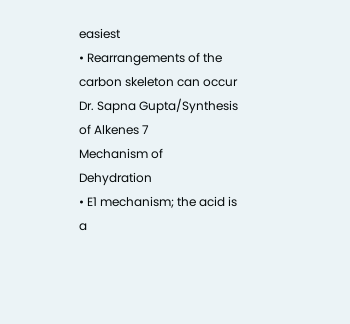easiest
• Rearrangements of the carbon skeleton can occur
Dr. Sapna Gupta/Synthesis of Alkenes 7
Mechanism of Dehydration
• E1 mechanism; the acid is a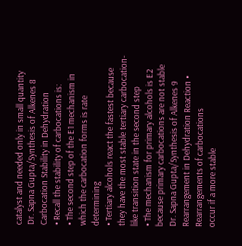catalyst and needed only in small quantity
Dr. Sapna Gupta/Synthesis of Alkenes 8
Carbocation Stability in Dehydration
• Recall the stability of carbocations is:
• The second step of the E1 mechanism in which the carbocation forms is rate determining
• Tertiary alcohols react the fastest because they have the most stable tertiary carbocation-like transition state in the second step
• The mechanism for primary alcohols is E2 because primary carbocations are not stable
Dr. Sapna Gupta/Synthesis of Alkenes 9
Rearrangement in Dehydration Reaction • Rearrangements of carbocations
occur if a more stable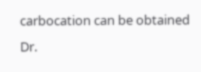carbocation can be obtained
Dr.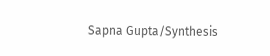Sapna Gupta/Synthesis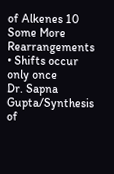of Alkenes 10
Some More Rearrangements
• Shifts occur only once
Dr. Sapna Gupta/Synthesis of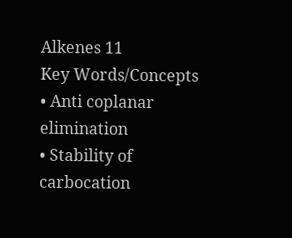Alkenes 11
Key Words/Concepts
• Anti coplanar elimination
• Stability of carbocation